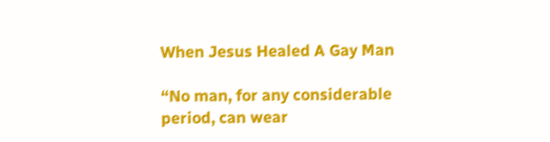When Jesus Healed A Gay Man

“No man, for any considerable period, can wear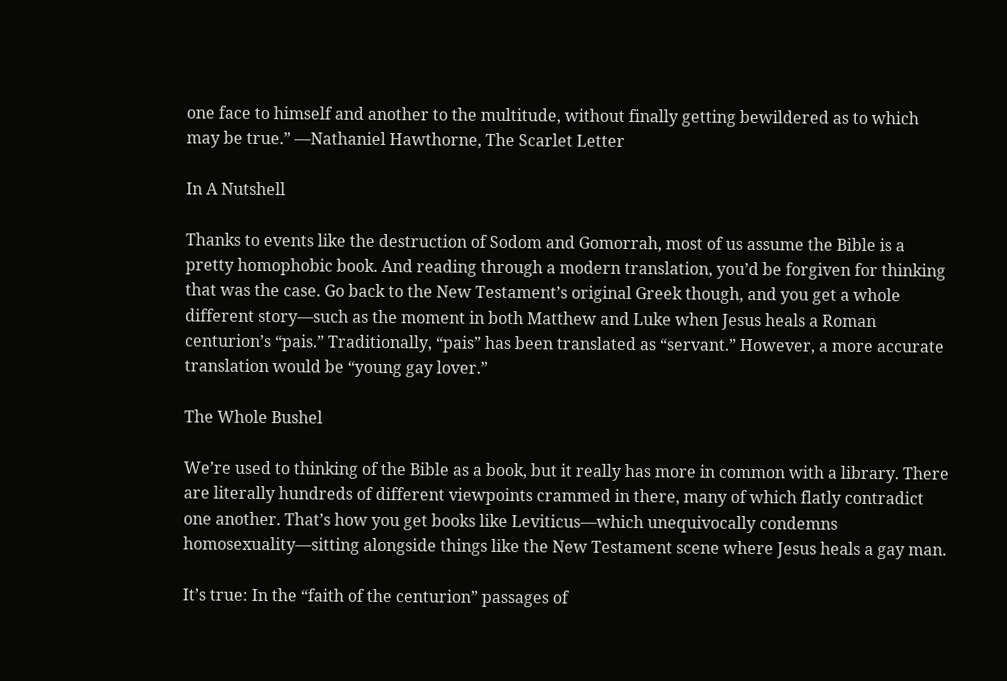one face to himself and another to the multitude, without finally getting bewildered as to which may be true.” —Nathaniel Hawthorne, The Scarlet Letter

In A Nutshell

Thanks to events like the destruction of Sodom and Gomorrah, most of us assume the Bible is a pretty homophobic book. And reading through a modern translation, you’d be forgiven for thinking that was the case. Go back to the New Testament’s original Greek though, and you get a whole different story—such as the moment in both Matthew and Luke when Jesus heals a Roman centurion’s “pais.” Traditionally, “pais” has been translated as “servant.” However, a more accurate translation would be “young gay lover.”

The Whole Bushel

We’re used to thinking of the Bible as a book, but it really has more in common with a library. There are literally hundreds of different viewpoints crammed in there, many of which flatly contradict one another. That’s how you get books like Leviticus—which unequivocally condemns homosexuality—sitting alongside things like the New Testament scene where Jesus heals a gay man.

It’s true: In the “faith of the centurion” passages of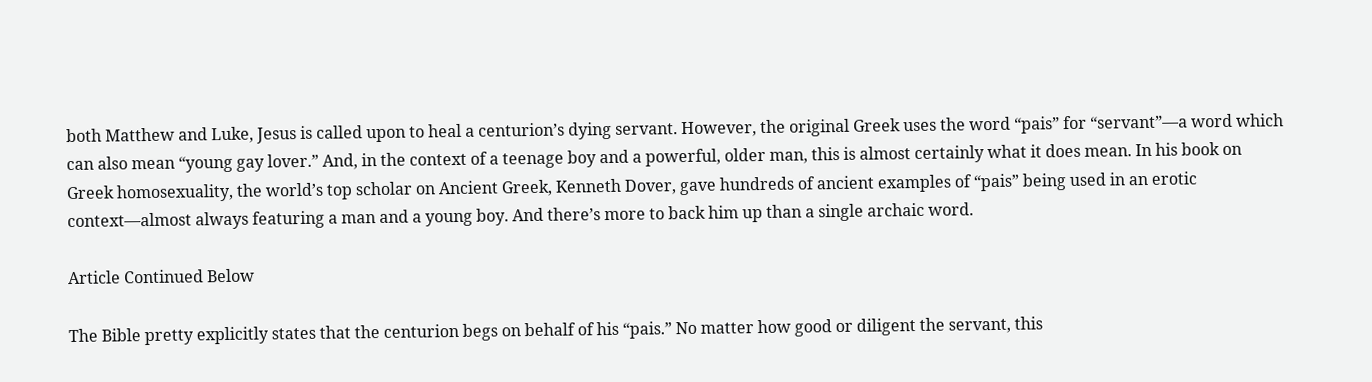both Matthew and Luke, Jesus is called upon to heal a centurion’s dying servant. However, the original Greek uses the word “pais” for “servant”—a word which can also mean “young gay lover.” And, in the context of a teenage boy and a powerful, older man, this is almost certainly what it does mean. In his book on Greek homosexuality, the world’s top scholar on Ancient Greek, Kenneth Dover, gave hundreds of ancient examples of “pais” being used in an erotic context—almost always featuring a man and a young boy. And there’s more to back him up than a single archaic word.

Article Continued Below

The Bible pretty explicitly states that the centurion begs on behalf of his “pais.” No matter how good or diligent the servant, this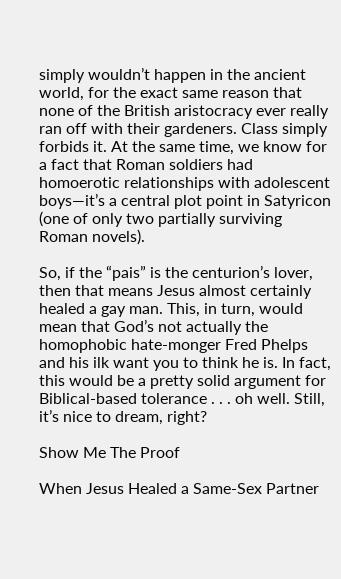simply wouldn’t happen in the ancient world, for the exact same reason that none of the British aristocracy ever really ran off with their gardeners. Class simply forbids it. At the same time, we know for a fact that Roman soldiers had homoerotic relationships with adolescent boys—it’s a central plot point in Satyricon (one of only two partially surviving Roman novels).

So, if the “pais” is the centurion’s lover, then that means Jesus almost certainly healed a gay man. This, in turn, would mean that God’s not actually the homophobic hate-monger Fred Phelps and his ilk want you to think he is. In fact, this would be a pretty solid argument for Biblical-based tolerance . . . oh well. Still, it’s nice to dream, right?

Show Me The Proof

When Jesus Healed a Same-Sex Partner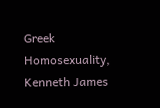Greek Homosexuality, Kenneth James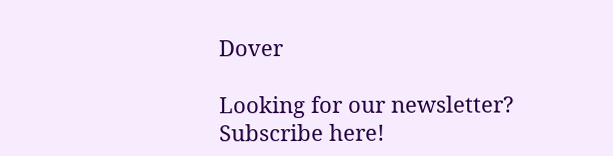Dover

Looking for our newsletter? Subscribe here!